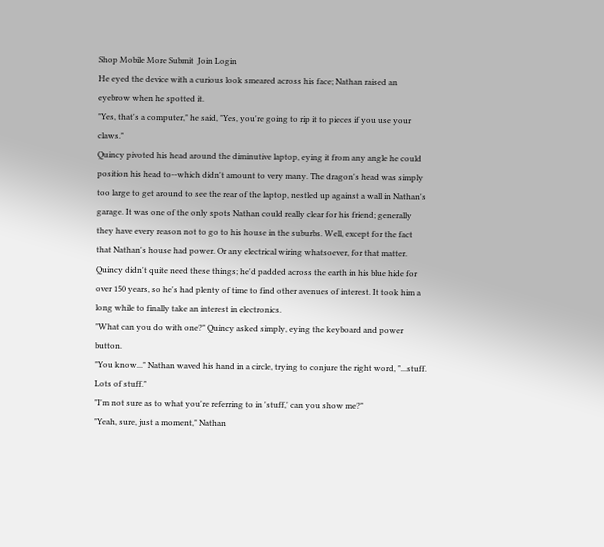Shop Mobile More Submit  Join Login
He eyed the device with a curious look smeared across his face; Nathan raised an eyebrow when he spotted it.
"Yes, that's a computer," he said, "Yes, you're going to rip it to pieces if you use your claws."
Quincy pivoted his head around the diminutive laptop, eying it from any angle he could position his head to--which didn't amount to very many. The dragon's head was simply too large to get around to see the rear of the laptop, nestled up against a wall in Nathan's garage. It was one of the only spots Nathan could really clear for his friend; generally they have every reason not to go to his house in the suburbs. Well, except for the fact that Nathan's house had power. Or any electrical wiring whatsoever, for that matter. Quincy didn't quite need these things; he'd padded across the earth in his blue hide for over 150 years, so he's had plenty of time to find other avenues of interest. It took him a long while to finally take an interest in electronics.
"What can you do with one?" Quincy asked simply, eying the keyboard and power button.
"You know..." Nathan waved his hand in a circle, trying to conjure the right word, "...stuff. Lots of stuff."
"I'm not sure as to what you're referring to in 'stuff,' can you show me?"
"Yeah, sure, just a moment," Nathan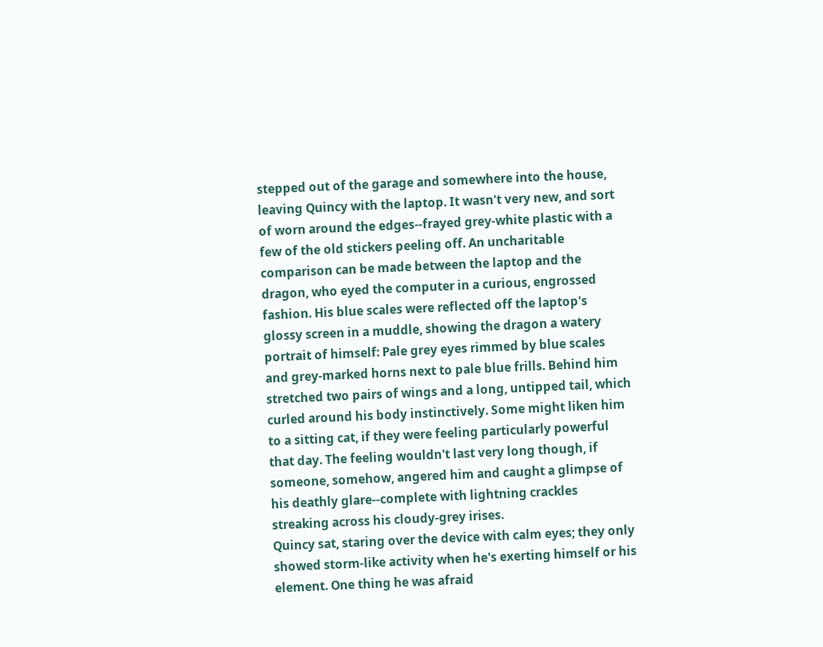stepped out of the garage and somewhere into the house, leaving Quincy with the laptop. It wasn't very new, and sort of worn around the edges--frayed grey-white plastic with a few of the old stickers peeling off. An uncharitable comparison can be made between the laptop and the dragon, who eyed the computer in a curious, engrossed fashion. His blue scales were reflected off the laptop's glossy screen in a muddle, showing the dragon a watery portrait of himself: Pale grey eyes rimmed by blue scales and grey-marked horns next to pale blue frills. Behind him stretched two pairs of wings and a long, untipped tail, which curled around his body instinctively. Some might liken him to a sitting cat, if they were feeling particularly powerful that day. The feeling wouldn't last very long though, if someone, somehow, angered him and caught a glimpse of his deathly glare--complete with lightning crackles streaking across his cloudy-grey irises.
Quincy sat, staring over the device with calm eyes; they only showed storm-like activity when he's exerting himself or his element. One thing he was afraid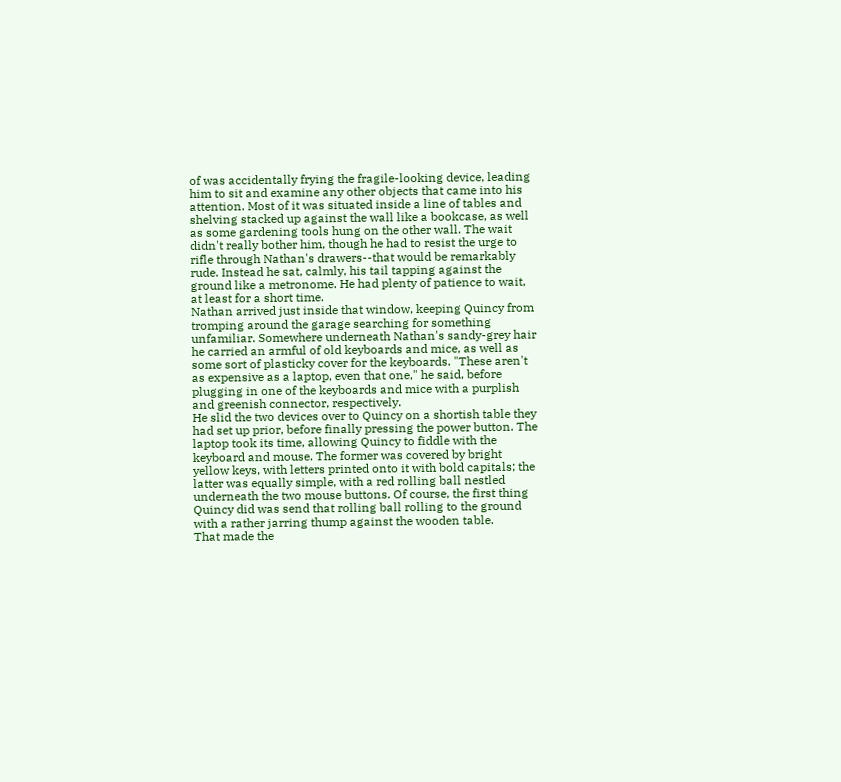of was accidentally frying the fragile-looking device, leading him to sit and examine any other objects that came into his attention. Most of it was situated inside a line of tables and shelving stacked up against the wall like a bookcase, as well as some gardening tools hung on the other wall. The wait didn't really bother him, though he had to resist the urge to rifle through Nathan's drawers--that would be remarkably rude. Instead he sat, calmly, his tail tapping against the ground like a metronome. He had plenty of patience to wait, at least for a short time.
Nathan arrived just inside that window, keeping Quincy from tromping around the garage searching for something unfamiliar. Somewhere underneath Nathan's sandy-grey hair he carried an armful of old keyboards and mice, as well as some sort of plasticky cover for the keyboards. "These aren't as expensive as a laptop, even that one," he said, before plugging in one of the keyboards and mice with a purplish and greenish connector, respectively.
He slid the two devices over to Quincy on a shortish table they had set up prior, before finally pressing the power button. The laptop took its time, allowing Quincy to fiddle with the keyboard and mouse. The former was covered by bright yellow keys, with letters printed onto it with bold capitals; the latter was equally simple, with a red rolling ball nestled underneath the two mouse buttons. Of course, the first thing Quincy did was send that rolling ball rolling to the ground with a rather jarring thump against the wooden table.
That made the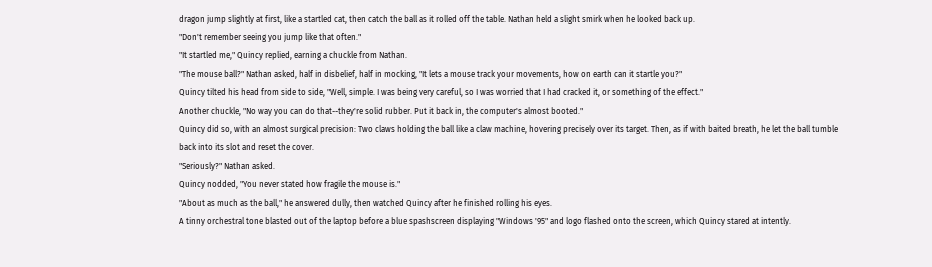dragon jump slightly at first, like a startled cat, then catch the ball as it rolled off the table. Nathan held a slight smirk when he looked back up.
"Don't remember seeing you jump like that often."
"It startled me," Quincy replied, earning a chuckle from Nathan.
"The mouse ball?" Nathan asked, half in disbelief, half in mocking, "It lets a mouse track your movements, how on earth can it startle you?"
Quincy tilted his head from side to side, "Well, simple. I was being very careful, so I was worried that I had cracked it, or something of the effect."
Another chuckle, "No way you can do that--they're solid rubber. Put it back in, the computer's almost booted."
Quincy did so, with an almost surgical precision: Two claws holding the ball like a claw machine, hovering precisely over its target. Then, as if with baited breath, he let the ball tumble back into its slot and reset the cover.
"Seriously?" Nathan asked.
Quincy nodded, "You never stated how fragile the mouse is."
"About as much as the ball," he answered dully, then watched Quincy after he finished rolling his eyes.
A tinny orchestral tone blasted out of the laptop before a blue spashscreen displaying "Windows '95" and logo flashed onto the screen, which Quincy stared at intently.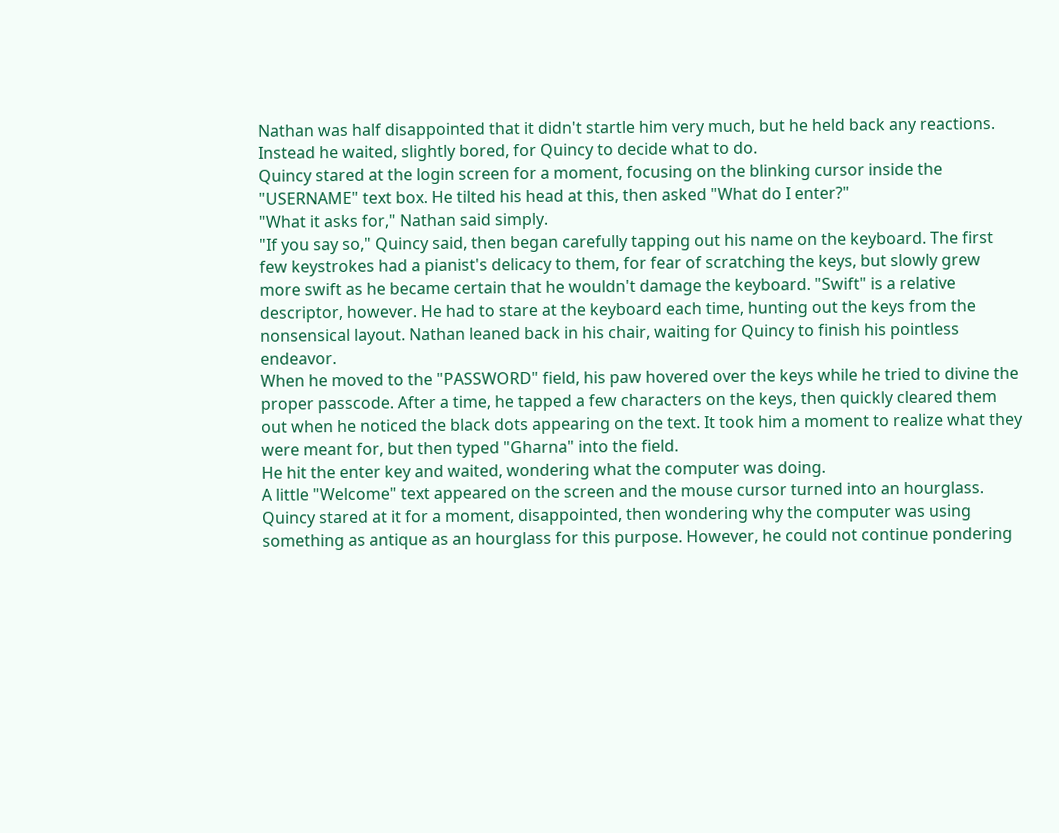Nathan was half disappointed that it didn't startle him very much, but he held back any reactions. Instead he waited, slightly bored, for Quincy to decide what to do.
Quincy stared at the login screen for a moment, focusing on the blinking cursor inside the "USERNAME" text box. He tilted his head at this, then asked "What do I enter?"
"What it asks for," Nathan said simply.
"If you say so," Quincy said, then began carefully tapping out his name on the keyboard. The first few keystrokes had a pianist's delicacy to them, for fear of scratching the keys, but slowly grew more swift as he became certain that he wouldn't damage the keyboard. "Swift" is a relative descriptor, however. He had to stare at the keyboard each time, hunting out the keys from the nonsensical layout. Nathan leaned back in his chair, waiting for Quincy to finish his pointless endeavor.
When he moved to the "PASSWORD" field, his paw hovered over the keys while he tried to divine the proper passcode. After a time, he tapped a few characters on the keys, then quickly cleared them out when he noticed the black dots appearing on the text. It took him a moment to realize what they were meant for, but then typed "Gharna" into the field.
He hit the enter key and waited, wondering what the computer was doing.
A little "Welcome" text appeared on the screen and the mouse cursor turned into an hourglass. Quincy stared at it for a moment, disappointed, then wondering why the computer was using something as antique as an hourglass for this purpose. However, he could not continue pondering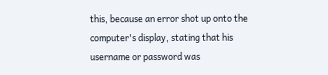this, because an error shot up onto the computer's display, stating that his username or password was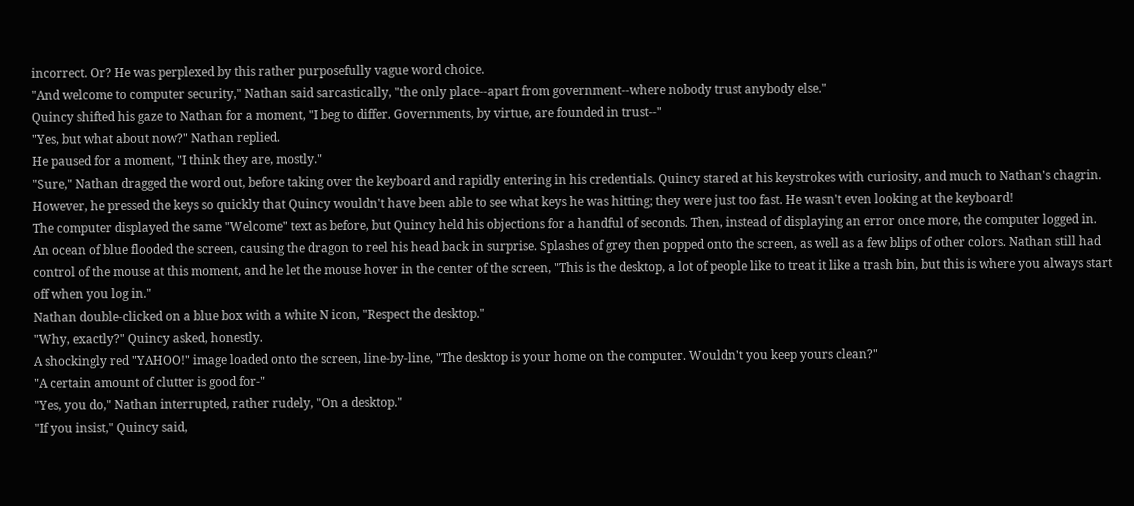incorrect. Or? He was perplexed by this rather purposefully vague word choice.
"And welcome to computer security," Nathan said sarcastically, "the only place--apart from government--where nobody trust anybody else."
Quincy shifted his gaze to Nathan for a moment, "I beg to differ. Governments, by virtue, are founded in trust--"
"Yes, but what about now?" Nathan replied.
He paused for a moment, "I think they are, mostly."
"Sure," Nathan dragged the word out, before taking over the keyboard and rapidly entering in his credentials. Quincy stared at his keystrokes with curiosity, and much to Nathan's chagrin. However, he pressed the keys so quickly that Quincy wouldn't have been able to see what keys he was hitting; they were just too fast. He wasn't even looking at the keyboard!
The computer displayed the same "Welcome" text as before, but Quincy held his objections for a handful of seconds. Then, instead of displaying an error once more, the computer logged in.
An ocean of blue flooded the screen, causing the dragon to reel his head back in surprise. Splashes of grey then popped onto the screen, as well as a few blips of other colors. Nathan still had control of the mouse at this moment, and he let the mouse hover in the center of the screen, "This is the desktop, a lot of people like to treat it like a trash bin, but this is where you always start off when you log in."
Nathan double-clicked on a blue box with a white N icon, "Respect the desktop."
"Why, exactly?" Quincy asked, honestly.
A shockingly red "YAHOO!" image loaded onto the screen, line-by-line, "The desktop is your home on the computer. Wouldn't you keep yours clean?"
"A certain amount of clutter is good for-"
"Yes, you do," Nathan interrupted, rather rudely, "On a desktop."
"If you insist," Quincy said,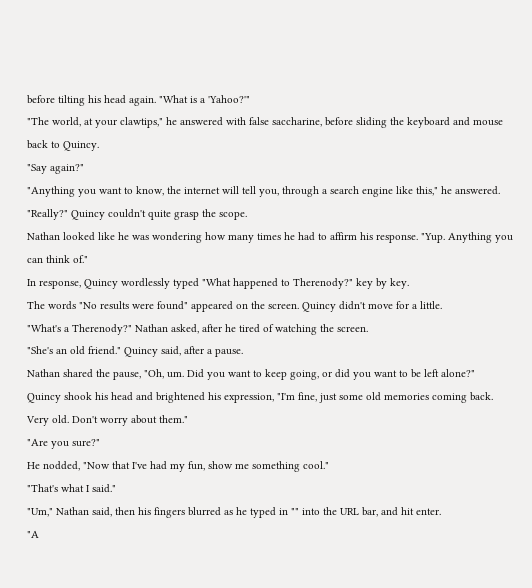before tilting his head again. "What is a 'Yahoo?'"
"The world, at your clawtips," he answered with false saccharine, before sliding the keyboard and mouse back to Quincy.
"Say again?"
"Anything you want to know, the internet will tell you, through a search engine like this," he answered.
"Really?" Quincy couldn't quite grasp the scope.
Nathan looked like he was wondering how many times he had to affirm his response. "Yup. Anything you can think of."
In response, Quincy wordlessly typed "What happened to Therenody?" key by key.
The words "No results were found" appeared on the screen. Quincy didn't move for a little.
"What's a Therenody?" Nathan asked, after he tired of watching the screen.
"She's an old friend." Quincy said, after a pause.
Nathan shared the pause, "Oh, um. Did you want to keep going, or did you want to be left alone?"
Quincy shook his head and brightened his expression, "I'm fine, just some old memories coming back. Very old. Don't worry about them."
"Are you sure?"
He nodded, "Now that I've had my fun, show me something cool."
"That's what I said."
"Um," Nathan said, then his fingers blurred as he typed in "" into the URL bar, and hit enter.
"A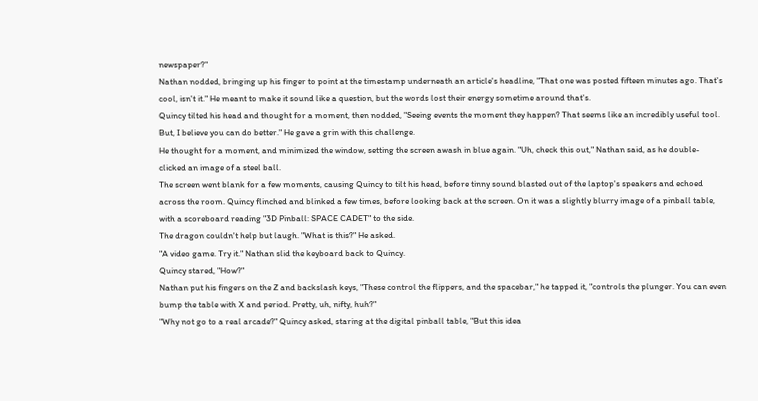newspaper?"
Nathan nodded, bringing up his finger to point at the timestamp underneath an article's headline, "That one was posted fifteen minutes ago. That's cool, isn't it." He meant to make it sound like a question, but the words lost their energy sometime around that's.
Quincy tilted his head and thought for a moment, then nodded, "Seeing events the moment they happen? That seems like an incredibly useful tool. But, I believe you can do better." He gave a grin with this challenge.
He thought for a moment, and minimized the window, setting the screen awash in blue again. "Uh, check this out," Nathan said, as he double-clicked an image of a steel ball.
The screen went blank for a few moments, causing Quincy to tilt his head, before tinny sound blasted out of the laptop's speakers and echoed across the room. Quincy flinched and blinked a few times, before looking back at the screen. On it was a slightly blurry image of a pinball table, with a scoreboard reading "3D Pinball: SPACE CADET" to the side.
The dragon couldn't help but laugh. "What is this?" He asked.
"A video game. Try it." Nathan slid the keyboard back to Quincy.
Quincy stared, "How?"
Nathan put his fingers on the Z and backslash keys, "These control the flippers, and the spacebar," he tapped it, "controls the plunger. You can even bump the table with X and period. Pretty, uh, nifty, huh?"
"Why not go to a real arcade?" Quincy asked, staring at the digital pinball table, "But this idea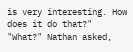is very interesting. How does it do that?"
"What?" Nathan asked,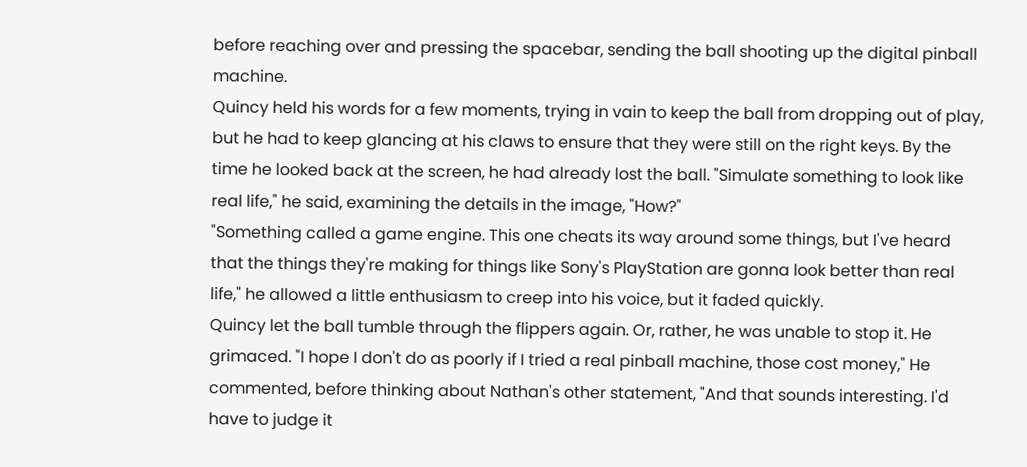before reaching over and pressing the spacebar, sending the ball shooting up the digital pinball machine.
Quincy held his words for a few moments, trying in vain to keep the ball from dropping out of play, but he had to keep glancing at his claws to ensure that they were still on the right keys. By the time he looked back at the screen, he had already lost the ball. "Simulate something to look like real life," he said, examining the details in the image, "How?"
"Something called a game engine. This one cheats its way around some things, but I've heard that the things they're making for things like Sony's PlayStation are gonna look better than real life," he allowed a little enthusiasm to creep into his voice, but it faded quickly.
Quincy let the ball tumble through the flippers again. Or, rather, he was unable to stop it. He grimaced. "I hope I don't do as poorly if I tried a real pinball machine, those cost money," He commented, before thinking about Nathan's other statement, "And that sounds interesting. I'd have to judge it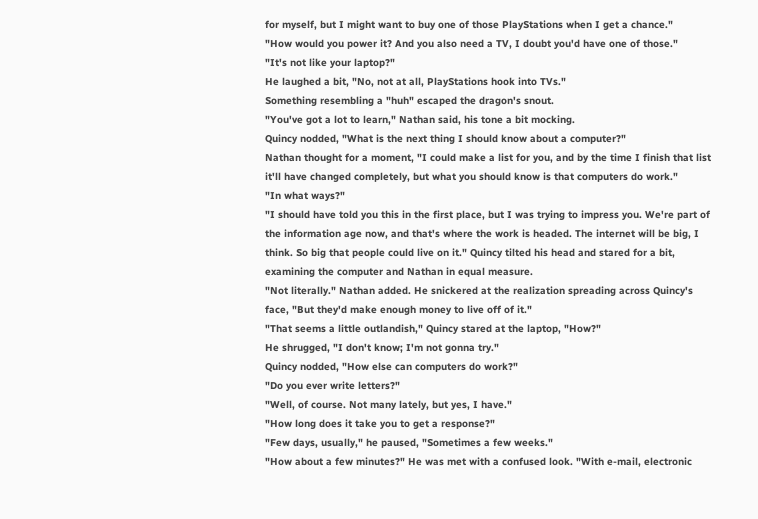for myself, but I might want to buy one of those PlayStations when I get a chance."
"How would you power it? And you also need a TV, I doubt you'd have one of those."
"It's not like your laptop?"
He laughed a bit, "No, not at all, PlayStations hook into TVs."
Something resembling a "huh" escaped the dragon's snout.
"You've got a lot to learn," Nathan said, his tone a bit mocking.
Quincy nodded, "What is the next thing I should know about a computer?"
Nathan thought for a moment, "I could make a list for you, and by the time I finish that list it'll have changed completely, but what you should know is that computers do work."
"In what ways?"
"I should have told you this in the first place, but I was trying to impress you. We're part of the information age now, and that's where the work is headed. The internet will be big, I think. So big that people could live on it." Quincy tilted his head and stared for a bit, examining the computer and Nathan in equal measure.
"Not literally." Nathan added. He snickered at the realization spreading across Quincy's face, "But they'd make enough money to live off of it."
"That seems a little outlandish," Quincy stared at the laptop, "How?"
He shrugged, "I don't know; I'm not gonna try."
Quincy nodded, "How else can computers do work?"
"Do you ever write letters?"
"Well, of course. Not many lately, but yes, I have."
"How long does it take you to get a response?"
"Few days, usually," he paused, "Sometimes a few weeks."
"How about a few minutes?" He was met with a confused look. "With e-mail, electronic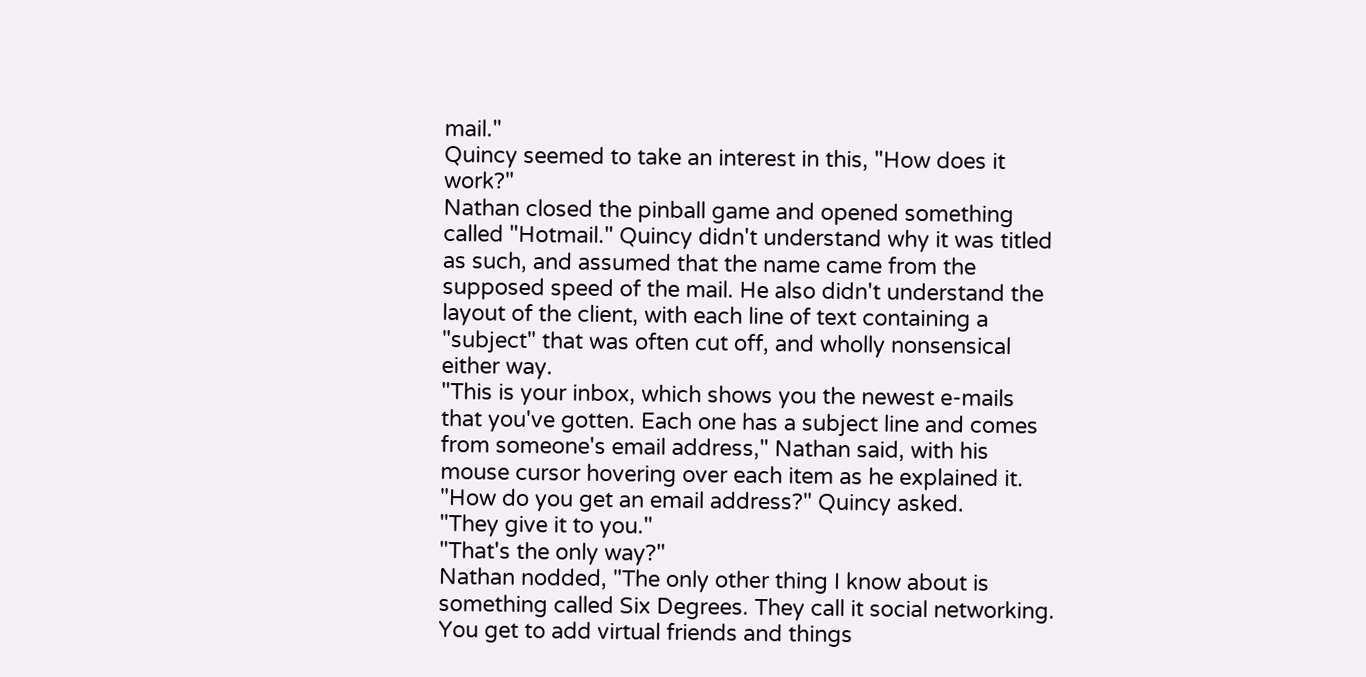mail."
Quincy seemed to take an interest in this, "How does it work?"
Nathan closed the pinball game and opened something called "Hotmail." Quincy didn't understand why it was titled as such, and assumed that the name came from the supposed speed of the mail. He also didn't understand the layout of the client, with each line of text containing a "subject" that was often cut off, and wholly nonsensical either way.
"This is your inbox, which shows you the newest e-mails that you've gotten. Each one has a subject line and comes from someone's email address," Nathan said, with his mouse cursor hovering over each item as he explained it.
"How do you get an email address?" Quincy asked.
"They give it to you."
"That's the only way?"
Nathan nodded, "The only other thing I know about is something called Six Degrees. They call it social networking. You get to add virtual friends and things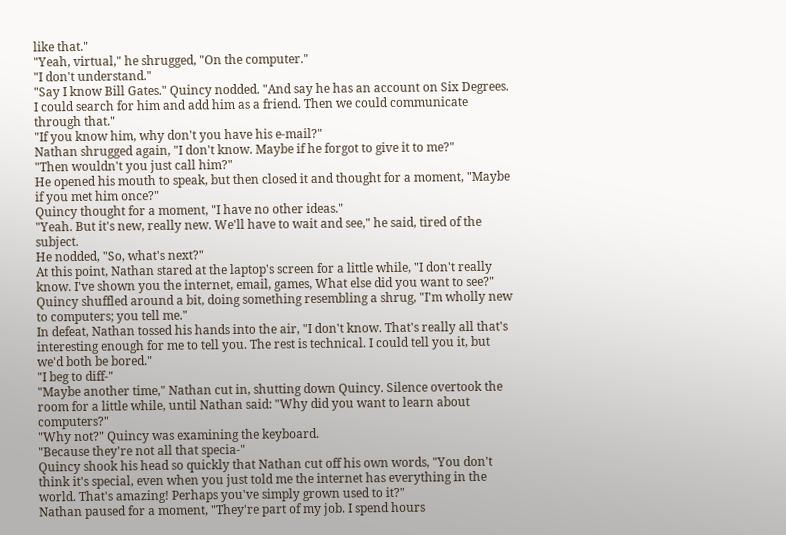like that."
"Yeah, virtual," he shrugged, "On the computer."
"I don't understand."
"Say I know Bill Gates." Quincy nodded. "And say he has an account on Six Degrees. I could search for him and add him as a friend. Then we could communicate through that."
"If you know him, why don't you have his e-mail?"
Nathan shrugged again, "I don't know. Maybe if he forgot to give it to me?"
"Then wouldn't you just call him?"
He opened his mouth to speak, but then closed it and thought for a moment, "Maybe if you met him once?"
Quincy thought for a moment, "I have no other ideas."
"Yeah. But it's new, really new. We'll have to wait and see," he said, tired of the subject.
He nodded, "So, what's next?"
At this point, Nathan stared at the laptop's screen for a little while, "I don't really know. I've shown you the internet, email, games, What else did you want to see?"
Quincy shuffled around a bit, doing something resembling a shrug, "I'm wholly new to computers; you tell me."
In defeat, Nathan tossed his hands into the air, "I don't know. That's really all that's interesting enough for me to tell you. The rest is technical. I could tell you it, but we'd both be bored."
"I beg to diff-"
"Maybe another time," Nathan cut in, shutting down Quincy. Silence overtook the room for a little while, until Nathan said: "Why did you want to learn about computers?"
"Why not?" Quincy was examining the keyboard.
"Because they're not all that specia-"
Quincy shook his head so quickly that Nathan cut off his own words, "You don't think it's special, even when you just told me the internet has everything in the world. That's amazing! Perhaps you've simply grown used to it?"
Nathan paused for a moment, "They're part of my job. I spend hours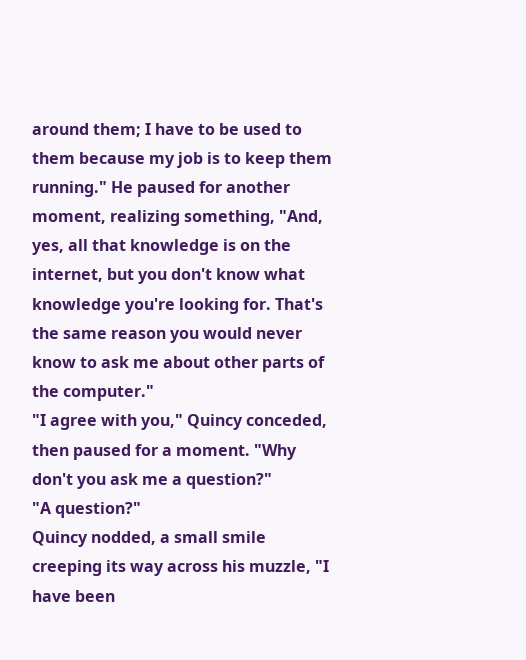around them; I have to be used to them because my job is to keep them running." He paused for another moment, realizing something, "And, yes, all that knowledge is on the internet, but you don't know what knowledge you're looking for. That's the same reason you would never know to ask me about other parts of the computer."
"I agree with you," Quincy conceded, then paused for a moment. "Why don't you ask me a question?"
"A question?"
Quincy nodded, a small smile creeping its way across his muzzle, "I have been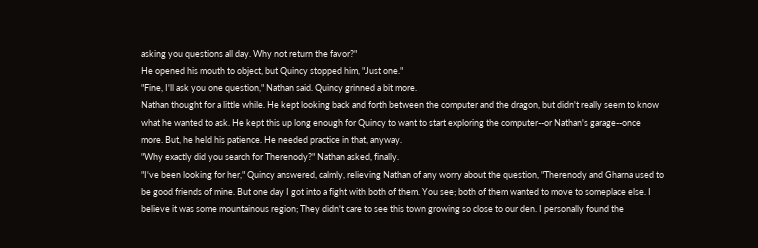asking you questions all day. Why not return the favor?"
He opened his mouth to object, but Quincy stopped him, "Just one."
"Fine, I'll ask you one question," Nathan said. Quincy grinned a bit more.
Nathan thought for a little while. He kept looking back and forth between the computer and the dragon, but didn't really seem to know what he wanted to ask. He kept this up long enough for Quincy to want to start exploring the computer--or Nathan's garage--once more. But, he held his patience. He needed practice in that, anyway.
"Why exactly did you search for Therenody?" Nathan asked, finally.
"I've been looking for her," Quincy answered, calmly, relieving Nathan of any worry about the question, "Therenody and Gharna used to be good friends of mine. But one day I got into a fight with both of them. You see; both of them wanted to move to someplace else. I believe it was some mountainous region; They didn't care to see this town growing so close to our den. I personally found the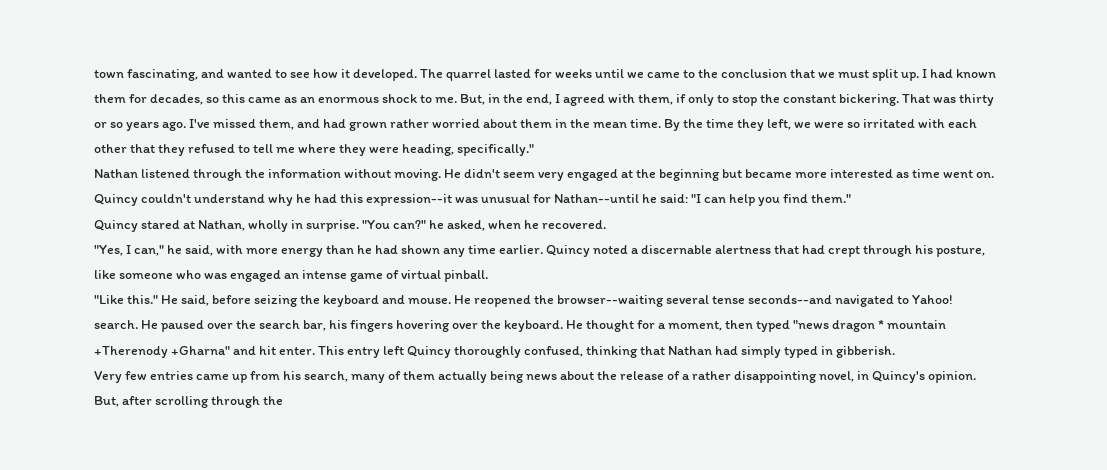town fascinating, and wanted to see how it developed. The quarrel lasted for weeks until we came to the conclusion that we must split up. I had known them for decades, so this came as an enormous shock to me. But, in the end, I agreed with them, if only to stop the constant bickering. That was thirty or so years ago. I've missed them, and had grown rather worried about them in the mean time. By the time they left, we were so irritated with each other that they refused to tell me where they were heading, specifically."
Nathan listened through the information without moving. He didn't seem very engaged at the beginning but became more interested as time went on. Quincy couldn't understand why he had this expression--it was unusual for Nathan--until he said: "I can help you find them."
Quincy stared at Nathan, wholly in surprise. "You can?" he asked, when he recovered.
"Yes, I can," he said, with more energy than he had shown any time earlier. Quincy noted a discernable alertness that had crept through his posture, like someone who was engaged an intense game of virtual pinball.
"Like this." He said, before seizing the keyboard and mouse. He reopened the browser--waiting several tense seconds--and navigated to Yahoo! search. He paused over the search bar, his fingers hovering over the keyboard. He thought for a moment, then typed "news dragon * mountain +Therenody +Gharna" and hit enter. This entry left Quincy thoroughly confused, thinking that Nathan had simply typed in gibberish.
Very few entries came up from his search, many of them actually being news about the release of a rather disappointing novel, in Quincy's opinion. But, after scrolling through the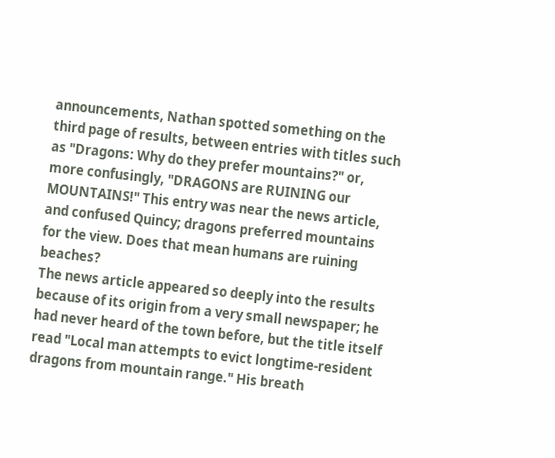announcements, Nathan spotted something on the third page of results, between entries with titles such as "Dragons: Why do they prefer mountains?" or, more confusingly, "DRAGONS are RUINING our MOUNTAINS!" This entry was near the news article, and confused Quincy; dragons preferred mountains for the view. Does that mean humans are ruining beaches?
The news article appeared so deeply into the results because of its origin from a very small newspaper; he had never heard of the town before, but the title itself read "Local man attempts to evict longtime-resident dragons from mountain range." His breath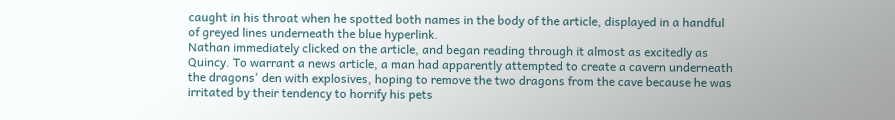caught in his throat when he spotted both names in the body of the article, displayed in a handful of greyed lines underneath the blue hyperlink.
Nathan immediately clicked on the article, and began reading through it almost as excitedly as Quincy. To warrant a news article, a man had apparently attempted to create a cavern underneath the dragons' den with explosives, hoping to remove the two dragons from the cave because he was irritated by their tendency to horrify his pets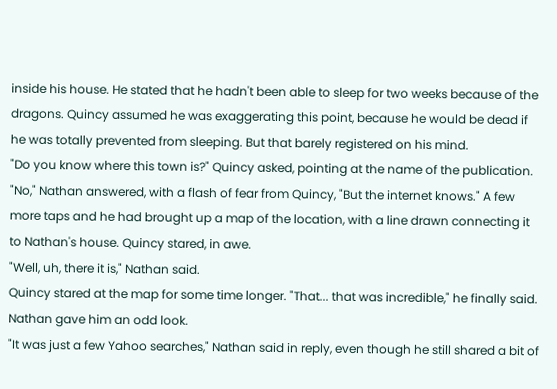inside his house. He stated that he hadn't been able to sleep for two weeks because of the dragons. Quincy assumed he was exaggerating this point, because he would be dead if he was totally prevented from sleeping. But that barely registered on his mind.
"Do you know where this town is?" Quincy asked, pointing at the name of the publication.
"No," Nathan answered, with a flash of fear from Quincy, "But the internet knows." A few more taps and he had brought up a map of the location, with a line drawn connecting it to Nathan's house. Quincy stared, in awe.
"Well, uh, there it is," Nathan said.
Quincy stared at the map for some time longer. "That... that was incredible," he finally said. Nathan gave him an odd look.
"It was just a few Yahoo searches," Nathan said in reply, even though he still shared a bit of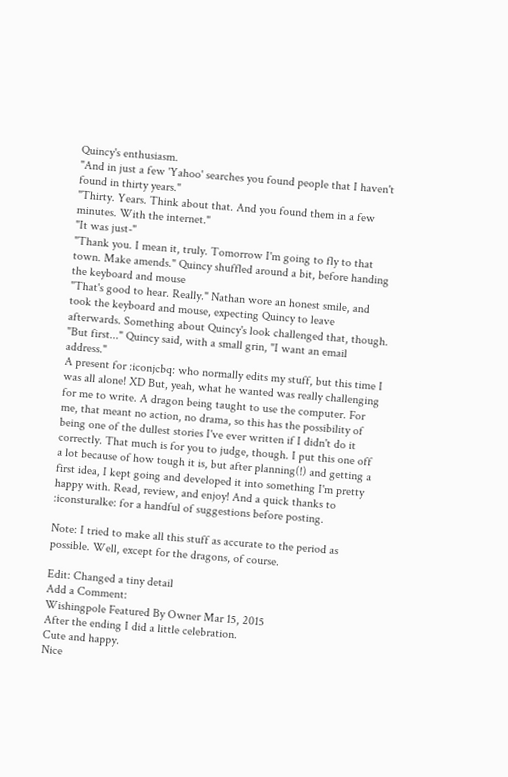Quincy's enthusiasm.
"And in just a few 'Yahoo' searches you found people that I haven't found in thirty years."
"Thirty. Years. Think about that. And you found them in a few minutes. With the internet."
"It was just-"
"Thank you. I mean it, truly. Tomorrow I'm going to fly to that town. Make amends." Quincy shuffled around a bit, before handing the keyboard and mouse
"That's good to hear. Really." Nathan wore an honest smile, and took the keyboard and mouse, expecting Quincy to leave afterwards. Something about Quincy's look challenged that, though.
"But first..." Quincy said, with a small grin, "I want an email address."
A present for :iconjcbq: who normally edits my stuff, but this time I was all alone! XD But, yeah, what he wanted was really challenging for me to write. A dragon being taught to use the computer. For me, that meant no action, no drama, so this has the possibility of being one of the dullest stories I've ever written if I didn't do it correctly. That much is for you to judge, though. I put this one off a lot because of how tough it is, but after planning(!) and getting a first idea, I kept going and developed it into something I'm pretty happy with. Read, review, and enjoy! And a quick thanks to :iconsturalke: for a handful of suggestions before posting.

Note: I tried to make all this stuff as accurate to the period as possible. Well, except for the dragons, of course.

Edit: Changed a tiny detail
Add a Comment:
Wishingpole Featured By Owner Mar 15, 2015
After the ending I did a little celebration.
Cute and happy.
Nice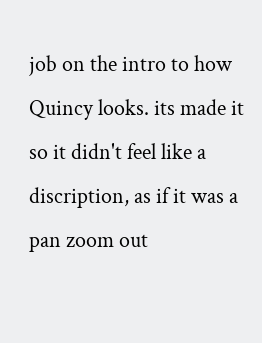job on the intro to how Quincy looks. its made it so it didn't feel like a discription, as if it was a pan zoom out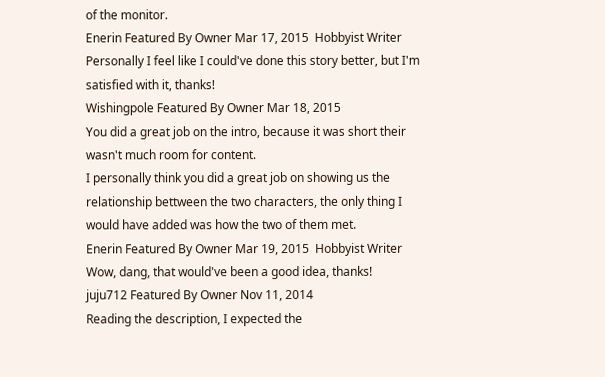of the monitor.
Enerin Featured By Owner Mar 17, 2015  Hobbyist Writer
Personally I feel like I could've done this story better, but I'm satisfied with it, thanks!
Wishingpole Featured By Owner Mar 18, 2015
You did a great job on the intro, because it was short their wasn't much room for content.
I personally think you did a great job on showing us the relationship bettween the two characters, the only thing I would have added was how the two of them met.
Enerin Featured By Owner Mar 19, 2015  Hobbyist Writer
Wow, dang, that would've been a good idea, thanks!
juju712 Featured By Owner Nov 11, 2014
Reading the description, I expected the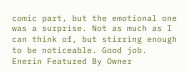comic part, but the emotional one was a surprise. Not as much as I can think of, but stirring enough to be noticeable. Good job.
Enerin Featured By Owner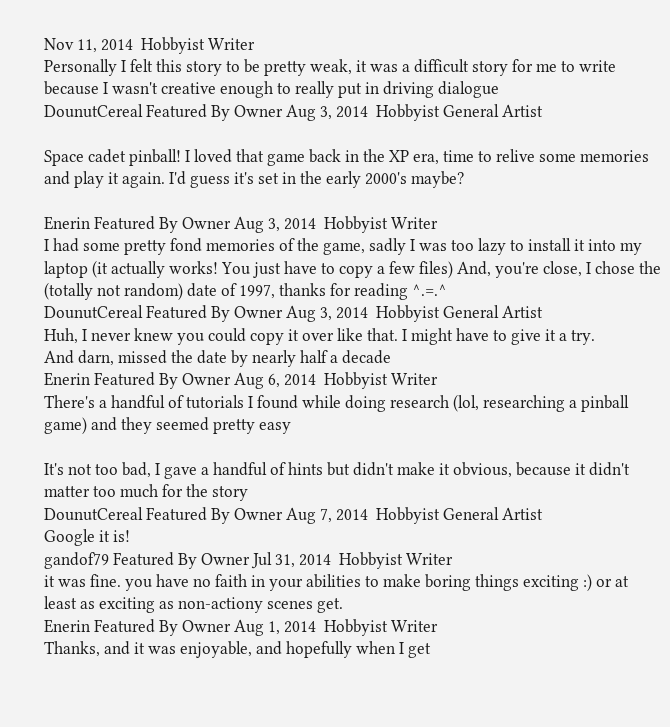Nov 11, 2014  Hobbyist Writer
Personally I felt this story to be pretty weak, it was a difficult story for me to write because I wasn't creative enough to really put in driving dialogue
DounutCereal Featured By Owner Aug 3, 2014  Hobbyist General Artist

Space cadet pinball! I loved that game back in the XP era, time to relive some memories and play it again. I'd guess it's set in the early 2000's maybe?

Enerin Featured By Owner Aug 3, 2014  Hobbyist Writer
I had some pretty fond memories of the game, sadly I was too lazy to install it into my laptop (it actually works! You just have to copy a few files) And, you're close, I chose the (totally not random) date of 1997, thanks for reading ^.=.^
DounutCereal Featured By Owner Aug 3, 2014  Hobbyist General Artist
Huh, I never knew you could copy it over like that. I might have to give it a try.
And darn, missed the date by nearly half a decade
Enerin Featured By Owner Aug 6, 2014  Hobbyist Writer
There's a handful of tutorials I found while doing research (lol, researching a pinball game) and they seemed pretty easy

It's not too bad, I gave a handful of hints but didn't make it obvious, because it didn't matter too much for the story
DounutCereal Featured By Owner Aug 7, 2014  Hobbyist General Artist
Google it is!
gandof79 Featured By Owner Jul 31, 2014  Hobbyist Writer
it was fine. you have no faith in your abilities to make boring things exciting :) or at least as exciting as non-actiony scenes get.
Enerin Featured By Owner Aug 1, 2014  Hobbyist Writer
Thanks, and it was enjoyable, and hopefully when I get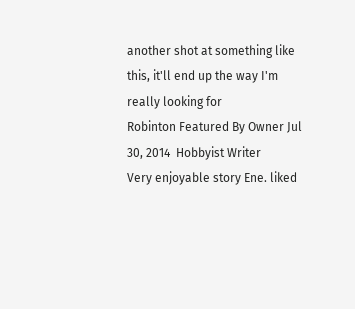another shot at something like this, it'll end up the way I'm really looking for
Robinton Featured By Owner Jul 30, 2014  Hobbyist Writer
Very enjoyable story Ene. liked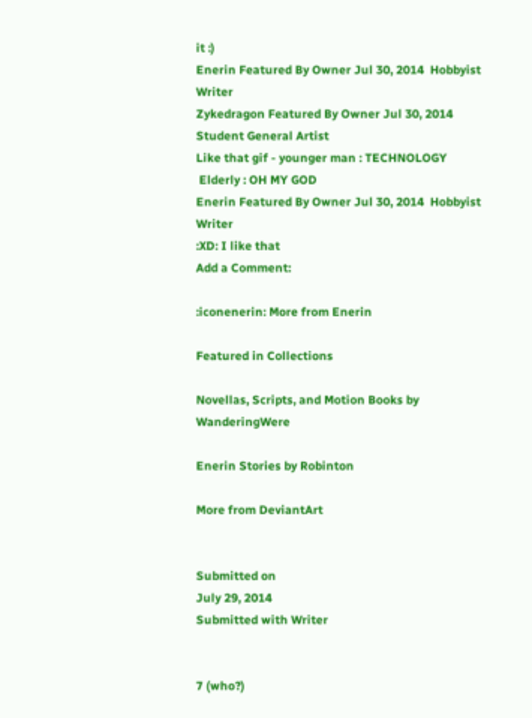it :)
Enerin Featured By Owner Jul 30, 2014  Hobbyist Writer
Zykedragon Featured By Owner Jul 30, 2014  Student General Artist
Like that gif - younger man : TECHNOLOGY
 Elderly : OH MY GOD
Enerin Featured By Owner Jul 30, 2014  Hobbyist Writer
:XD: I like that
Add a Comment:

:iconenerin: More from Enerin

Featured in Collections

Novellas, Scripts, and Motion Books by WanderingWere

Enerin Stories by Robinton

More from DeviantArt


Submitted on
July 29, 2014
Submitted with Writer


7 (who?)